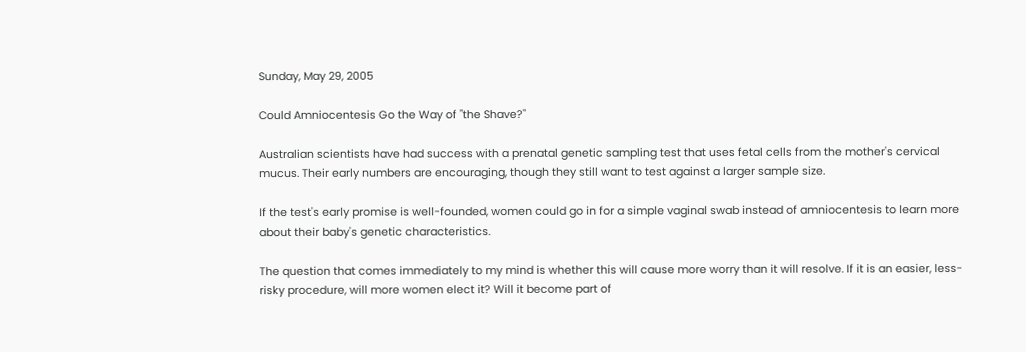Sunday, May 29, 2005

Could Amniocentesis Go the Way of "the Shave?"

Australian scientists have had success with a prenatal genetic sampling test that uses fetal cells from the mother's cervical mucus. Their early numbers are encouraging, though they still want to test against a larger sample size.

If the test's early promise is well-founded, women could go in for a simple vaginal swab instead of amniocentesis to learn more about their baby's genetic characteristics.

The question that comes immediately to my mind is whether this will cause more worry than it will resolve. If it is an easier, less-risky procedure, will more women elect it? Will it become part of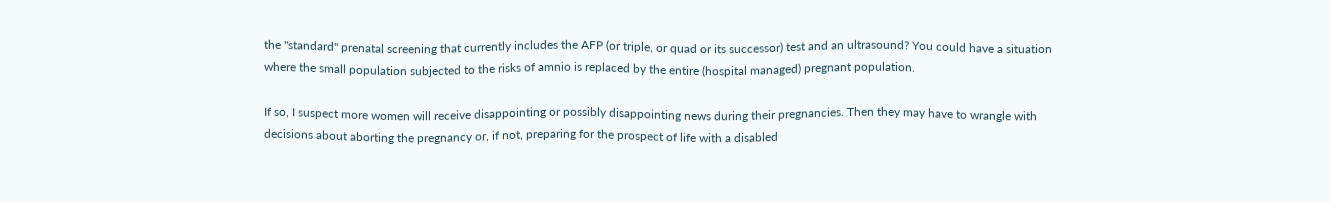the "standard" prenatal screening that currently includes the AFP (or triple, or quad or its successor) test and an ultrasound? You could have a situation where the small population subjected to the risks of amnio is replaced by the entire (hospital managed) pregnant population.

If so, I suspect more women will receive disappointing or possibly disappointing news during their pregnancies. Then they may have to wrangle with decisions about aborting the pregnancy or, if not, preparing for the prospect of life with a disabled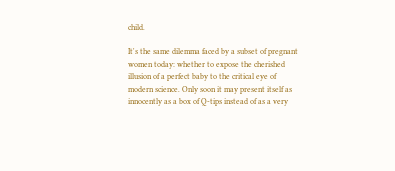child.

It's the same dilemma faced by a subset of pregnant women today: whether to expose the cherished illusion of a perfect baby to the critical eye of modern science. Only soon it may present itself as innocently as a box of Q-tips instead of as a very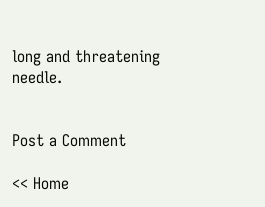long and threatening needle.


Post a Comment

<< Home